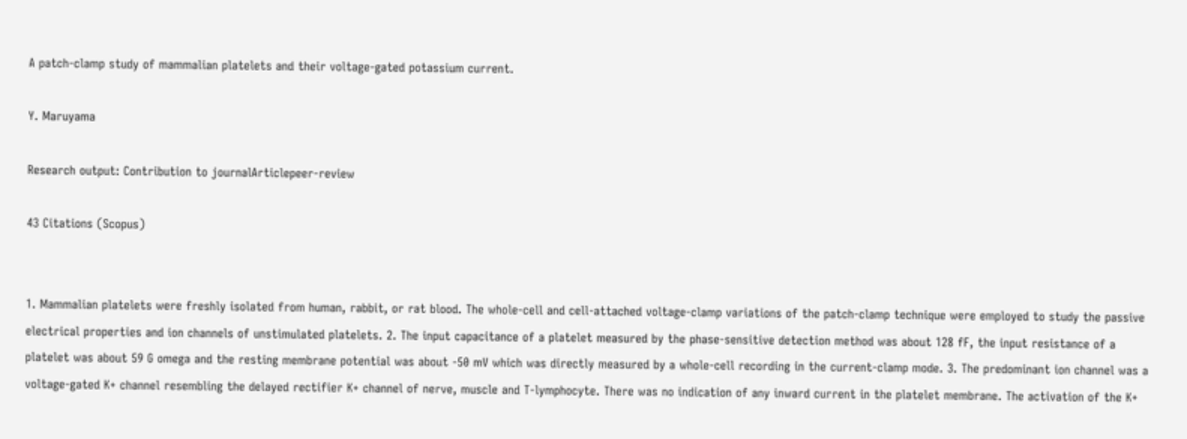A patch‐clamp study of mammalian platelets and their voltage‐gated potassium current.

Y. Maruyama

Research output: Contribution to journalArticlepeer-review

43 Citations (Scopus)


1. Mammalian platelets were freshly isolated from human, rabbit, or rat blood. The whole‐cell and cell‐attached voltage‐clamp variations of the patch‐clamp technique were employed to study the passive electrical properties and ion channels of unstimulated platelets. 2. The input capacitance of a platelet measured by the phase‐sensitive detection method was about 128 fF, the input resistance of a platelet was about 59 G omega and the resting membrane potential was about ‐50 mV which was directly measured by a whole‐cell recording in the current‐clamp mode. 3. The predominant ion channel was a voltage‐gated K+ channel resembling the delayed rectifier K+ channel of nerve, muscle and T‐lymphocyte. There was no indication of any inward current in the platelet membrane. The activation of the K+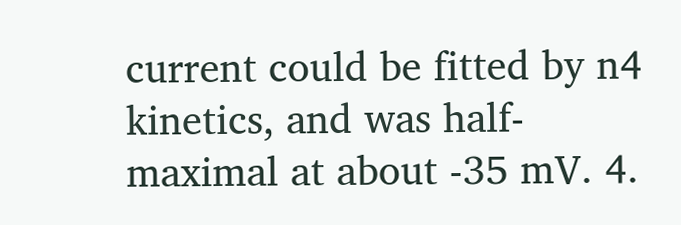current could be fitted by n4 kinetics, and was half‐maximal at about ‐35 mV. 4.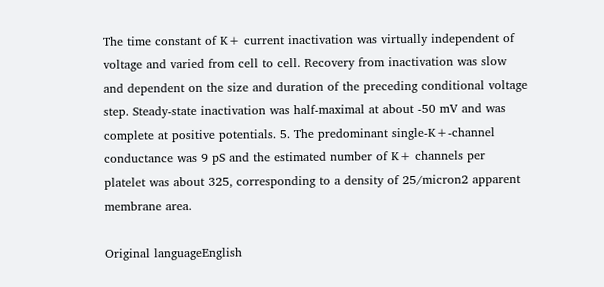The time constant of K+ current inactivation was virtually independent of voltage and varied from cell to cell. Recovery from inactivation was slow and dependent on the size and duration of the preceding conditional voltage step. Steady‐state inactivation was half‐maximal at about ‐50 mV and was complete at positive potentials. 5. The predominant single‐K+‐channel conductance was 9 pS and the estimated number of K+ channels per platelet was about 325, corresponding to a density of 25/micron2 apparent membrane area.

Original languageEnglish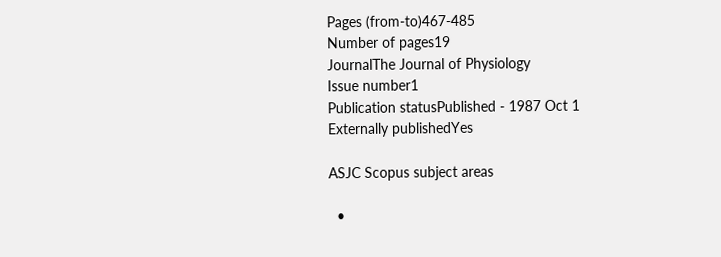Pages (from-to)467-485
Number of pages19
JournalThe Journal of Physiology
Issue number1
Publication statusPublished - 1987 Oct 1
Externally publishedYes

ASJC Scopus subject areas

  •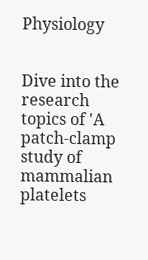Physiology


Dive into the research topics of 'A patch‐clamp study of mammalian platelets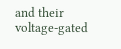and their voltage‐gated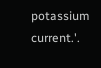potassium current.'.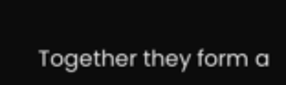Together they form a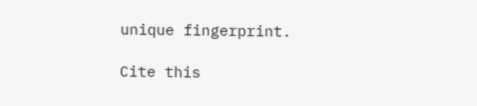unique fingerprint.

Cite this